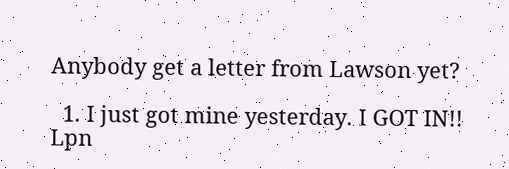Anybody get a letter from Lawson yet?

  1. I just got mine yesterday. I GOT IN!! Lpn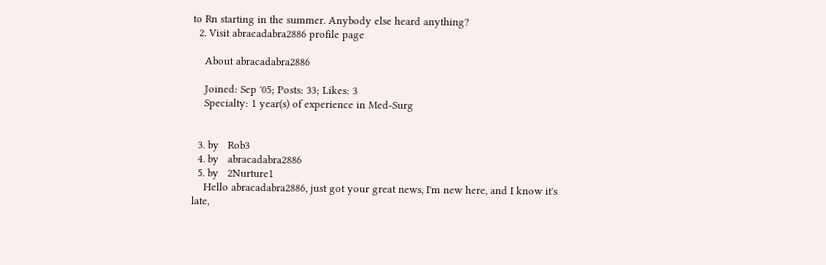to Rn starting in the summer. Anybody else heard anything?
  2. Visit abracadabra2886 profile page

    About abracadabra2886

    Joined: Sep '05; Posts: 33; Likes: 3
    Specialty: 1 year(s) of experience in Med-Surg


  3. by   Rob3
  4. by   abracadabra2886
  5. by   2Nurture1
    Hello abracadabra2886, just got your great news, I'm new here, and I know it's late,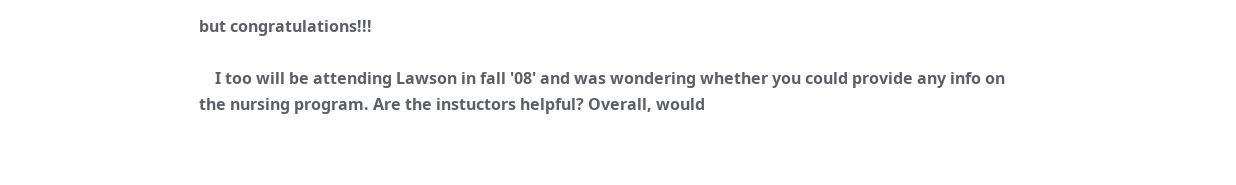but congratulations!!!

    I too will be attending Lawson in fall '08' and was wondering whether you could provide any info on the nursing program. Are the instuctors helpful? Overall, would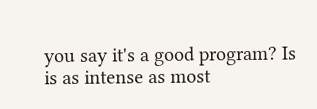you say it's a good program? Is is as intense as most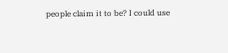people claim it to be? I could use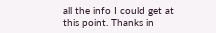all the info I could get at this point. Thanks in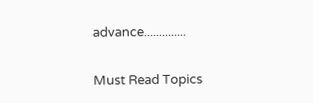advance..............

Must Read Topics